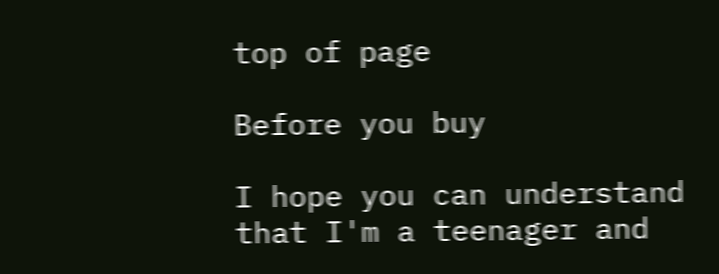top of page

Before you buy

I hope you can understand that I'm a teenager and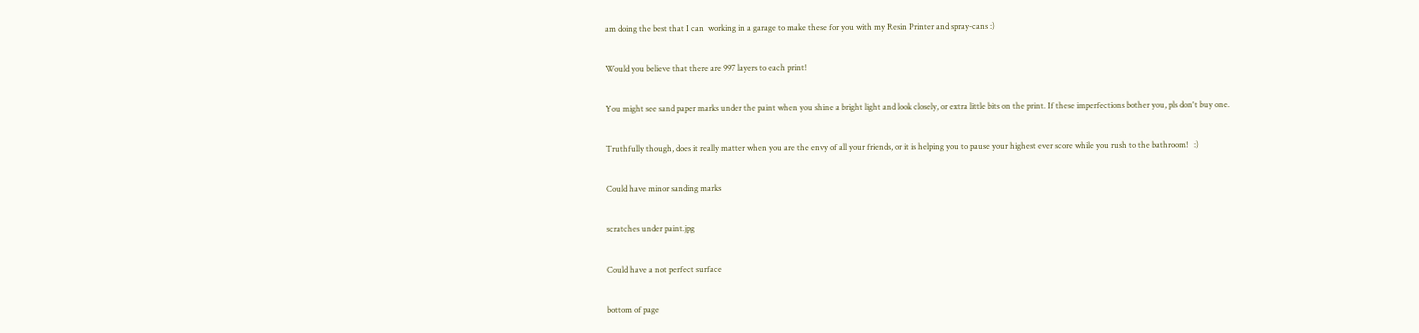am doing the best that I can  working in a garage to make these for you with my Resin Printer and spray-cans :)

Would you believe that there are 997 layers to each print!

You might see sand paper marks under the paint when you shine a bright light and look closely, or extra little bits on the print. If these imperfections bother you, pls don't buy one.

Truthfully though, does it really matter when you are the envy of all your friends, or it is helping you to pause your highest ever score while you rush to the bathroom!   :)

Could have minor sanding marks

scratches under paint.jpg

Could have a not perfect surface

bottom of page